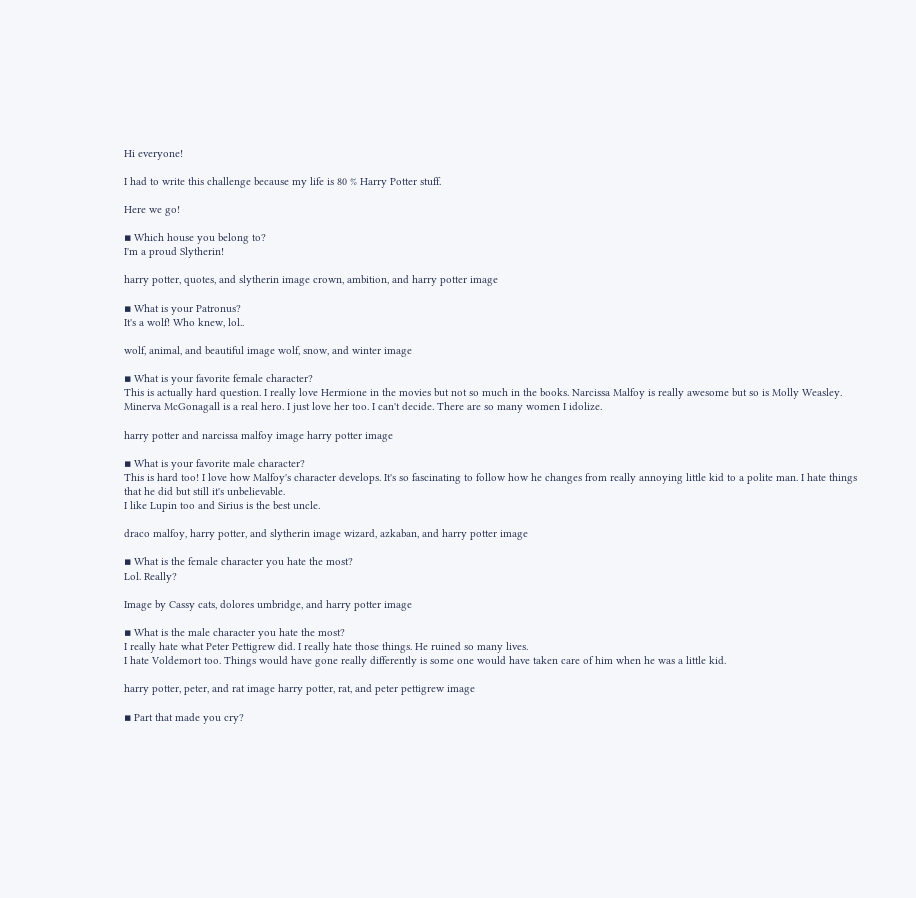Hi everyone!

I had to write this challenge because my life is 80 % Harry Potter stuff.

Here we go!

▪ Which house you belong to?
I'm a proud Slytherin!

harry potter, quotes, and slytherin image crown, ambition, and harry potter image

▪ What is your Patronus?
It's a wolf! Who knew, lol..

wolf, animal, and beautiful image wolf, snow, and winter image

▪ What is your favorite female character?
This is actually hard question. I really love Hermione in the movies but not so much in the books. Narcissa Malfoy is really awesome but so is Molly Weasley. Minerva McGonagall is a real hero. I just love her too. I can't decide. There are so many women I idolize.

harry potter and narcissa malfoy image harry potter image

▪ What is your favorite male character?
This is hard too! I love how Malfoy's character develops. It's so fascinating to follow how he changes from really annoying little kid to a polite man. I hate things that he did but still it's unbelievable.
I like Lupin too and Sirius is the best uncle.

draco malfoy, harry potter, and slytherin image wizard, azkaban, and harry potter image

▪ What is the female character you hate the most?
Lol. Really?

Image by Cassy cats, dolores umbridge, and harry potter image

▪ What is the male character you hate the most?
I really hate what Peter Pettigrew did. I really hate those things. He ruined so many lives.
I hate Voldemort too. Things would have gone really differently is some one would have taken care of him when he was a little kid.

harry potter, peter, and rat image harry potter, rat, and peter pettigrew image

▪ Part that made you cry?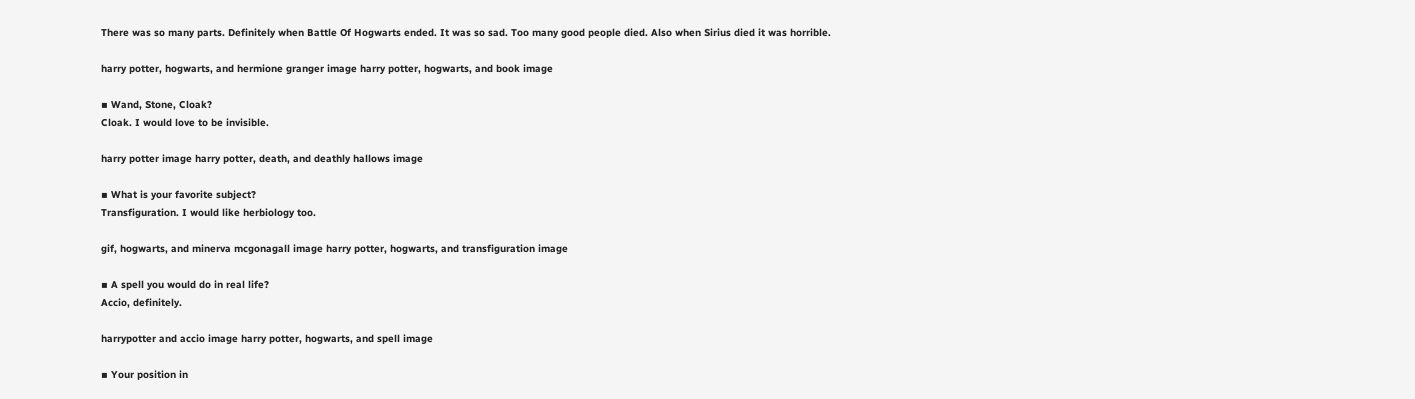There was so many parts. Definitely when Battle Of Hogwarts ended. It was so sad. Too many good people died. Also when Sirius died it was horrible.

harry potter, hogwarts, and hermione granger image harry potter, hogwarts, and book image

▪ Wand, Stone, Cloak?
Cloak. I would love to be invisible.

harry potter image harry potter, death, and deathly hallows image

▪ What is your favorite subject?
Transfiguration. I would like herbiology too.

gif, hogwarts, and minerva mcgonagall image harry potter, hogwarts, and transfiguration image

▪ A spell you would do in real life?
Accio, definitely.

harrypotter and accio image harry potter, hogwarts, and spell image

▪ Your position in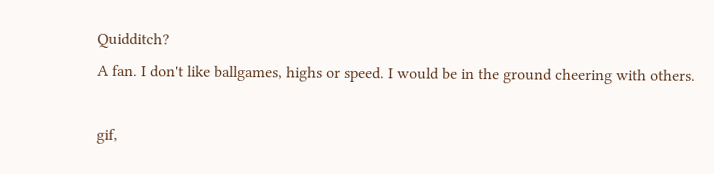Quidditch?
A fan. I don't like ballgames, highs or speed. I would be in the ground cheering with others.

gif,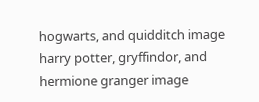hogwarts, and quidditch image harry potter, gryffindor, and hermione granger image